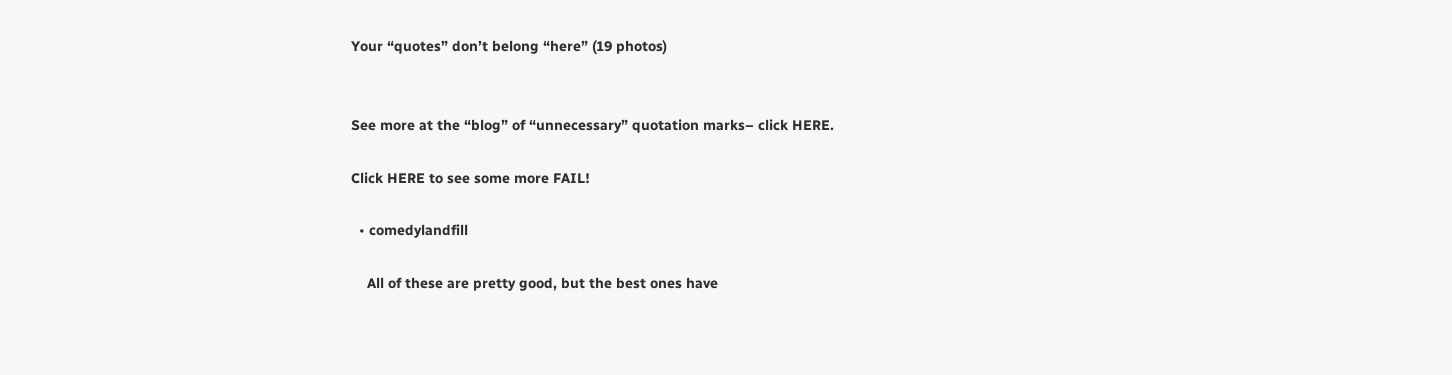Your “quotes” don’t belong “here” (19 photos)


See more at the “blog” of “unnecessary” quotation marks– click HERE.

Click HERE to see some more FAIL!

  • comedylandfill

    All of these are pretty good, but the best ones have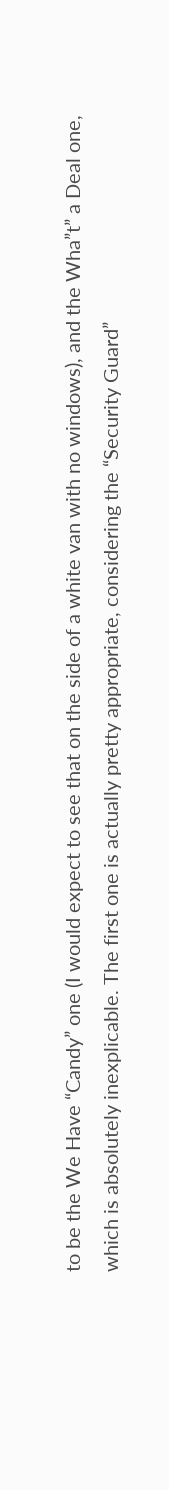to be the We Have “Candy” one (I would expect to see that on the side of a white van with no windows), and the Wha”t” a Deal one, which is absolutely inexplicable. The first one is actually pretty appropriate, considering the “Security Guard”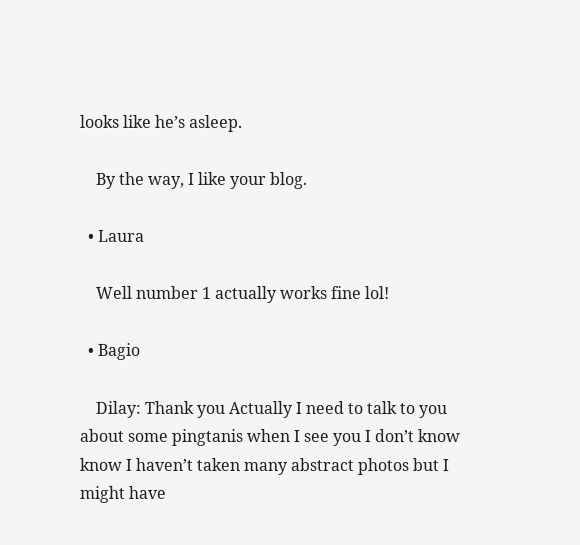looks like he’s asleep.

    By the way, I like your blog.

  • Laura

    Well number 1 actually works fine lol!

  • Bagio

    Dilay: Thank you Actually I need to talk to you about some pingtanis when I see you I don’t know know I haven’t taken many abstract photos but I might have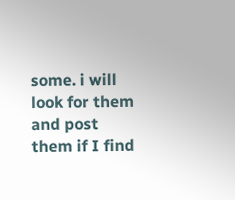some. i will look for them and post them if I find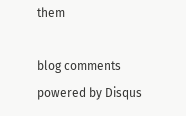them

blog comments powered by Disqus